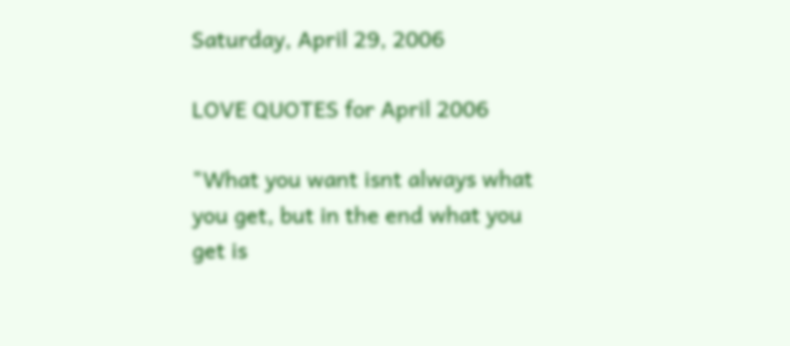Saturday, April 29, 2006

LOVE QUOTES for April 2006

"What you want isnt always what you get, but in the end what you get is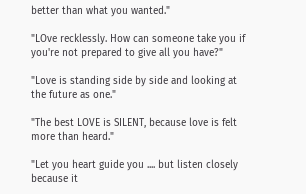better than what you wanted."

"LOve recklessly. How can someone take you if you're not prepared to give all you have?"

"Love is standing side by side and looking at the future as one."

"The best LOVE is SILENT, because love is felt more than heard."

"Let you heart guide you .... but listen closely because it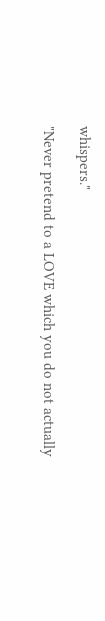whispers."

"Never pretend to a LOVE which you do not actually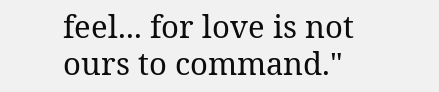feel... for love is not ours to command."